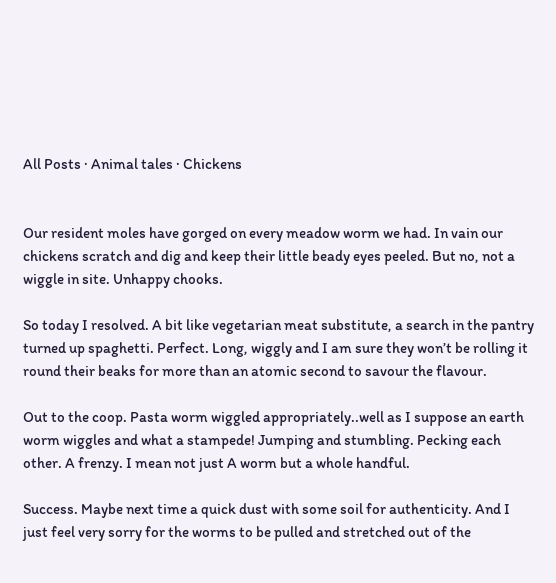All Posts · Animal tales · Chickens


Our resident moles have gorged on every meadow worm we had. In vain our chickens scratch and dig and keep their little beady eyes peeled. But no, not a wiggle in site. Unhappy chooks.

So today I resolved. A bit like vegetarian meat substitute, a search in the pantry turned up spaghetti. Perfect. Long, wiggly and I am sure they won’t be rolling it round their beaks for more than an atomic second to savour the flavour.

Out to the coop. Pasta worm wiggled appropriately..well as I suppose an earth worm wiggles and what a stampede! Jumping and stumbling. Pecking each other. A frenzy. I mean not just A worm but a whole handful.

Success. Maybe next time a quick dust with some soil for authenticity. And I just feel very sorry for the worms to be pulled and stretched out of the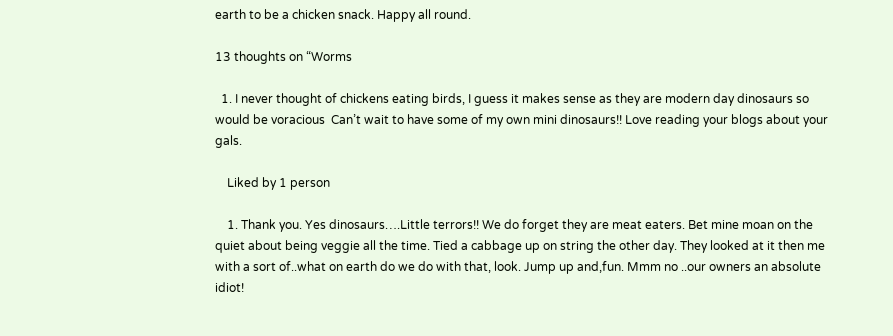earth to be a chicken snack. Happy all round.

13 thoughts on “Worms

  1. I never thought of chickens eating birds, I guess it makes sense as they are modern day dinosaurs so would be voracious  Can’t wait to have some of my own mini dinosaurs!! Love reading your blogs about your gals.

    Liked by 1 person

    1. Thank you. Yes dinosaurs….Little terrors!! We do forget they are meat eaters. Bet mine moan on the quiet about being veggie all the time. Tied a cabbage up on string the other day. They looked at it then me with a sort of..what on earth do we do with that, look. Jump up and,fun. Mmm no ..our owners an absolute idiot!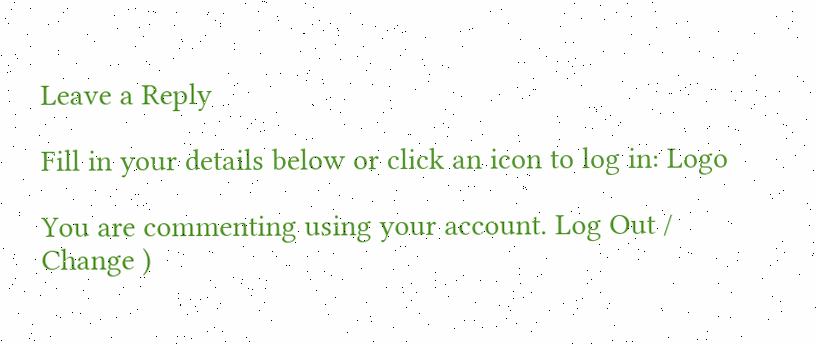Leave a Reply

Fill in your details below or click an icon to log in: Logo

You are commenting using your account. Log Out /  Change )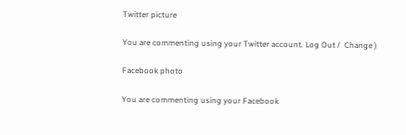Twitter picture

You are commenting using your Twitter account. Log Out /  Change )

Facebook photo

You are commenting using your Facebook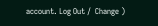account. Log Out /  Change )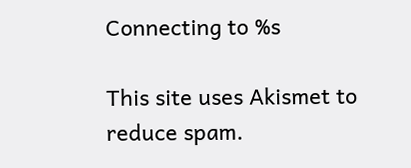Connecting to %s

This site uses Akismet to reduce spam.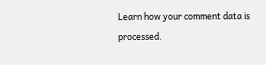Learn how your comment data is processed.